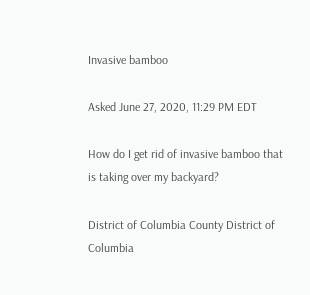Invasive bamboo

Asked June 27, 2020, 11:29 PM EDT

How do I get rid of invasive bamboo that is taking over my backyard?

District of Columbia County District of Columbia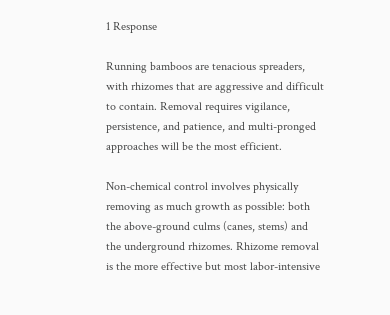1 Response

Running bamboos are tenacious spreaders, with rhizomes that are aggressive and difficult to contain. Removal requires vigilance, persistence, and patience, and multi-pronged approaches will be the most efficient.

Non-chemical control involves physically removing as much growth as possible: both the above-ground culms (canes, stems) and the underground rhizomes. Rhizome removal is the more effective but most labor-intensive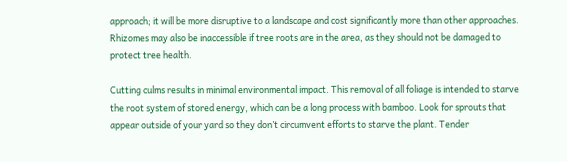approach; it will be more disruptive to a landscape and cost significantly more than other approaches. Rhizomes may also be inaccessible if tree roots are in the area, as they should not be damaged to protect tree health.

Cutting culms results in minimal environmental impact. This removal of all foliage is intended to starve the root system of stored energy, which can be a long process with bamboo. Look for sprouts that appear outside of your yard so they don’t circumvent efforts to starve the plant. Tender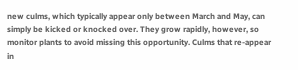new culms, which typically appear only between March and May, can simply be kicked or knocked over. They grow rapidly, however, so monitor plants to avoid missing this opportunity. Culms that re-appear in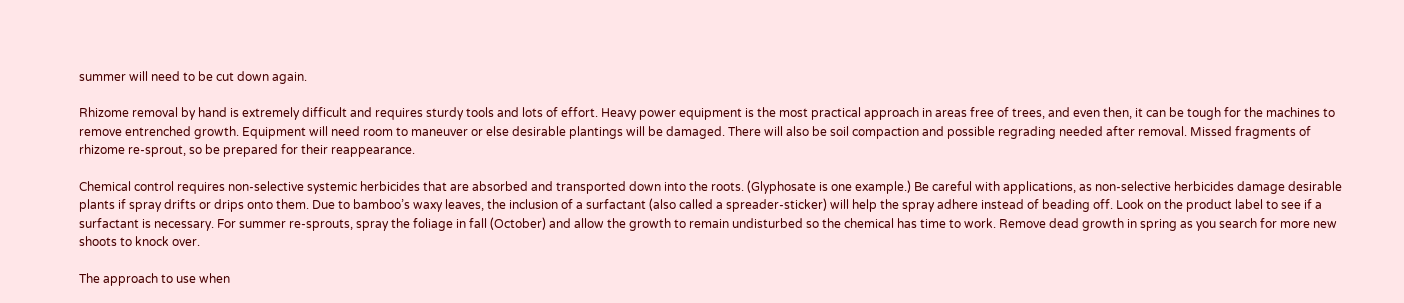summer will need to be cut down again.

Rhizome removal by hand is extremely difficult and requires sturdy tools and lots of effort. Heavy power equipment is the most practical approach in areas free of trees, and even then, it can be tough for the machines to remove entrenched growth. Equipment will need room to maneuver or else desirable plantings will be damaged. There will also be soil compaction and possible regrading needed after removal. Missed fragments of rhizome re-sprout, so be prepared for their reappearance.

Chemical control requires non-selective systemic herbicides that are absorbed and transported down into the roots. (Glyphosate is one example.) Be careful with applications, as non-selective herbicides damage desirable plants if spray drifts or drips onto them. Due to bamboo’s waxy leaves, the inclusion of a surfactant (also called a spreader-sticker) will help the spray adhere instead of beading off. Look on the product label to see if a surfactant is necessary. For summer re-sprouts, spray the foliage in fall (October) and allow the growth to remain undisturbed so the chemical has time to work. Remove dead growth in spring as you search for more new shoots to knock over.

The approach to use when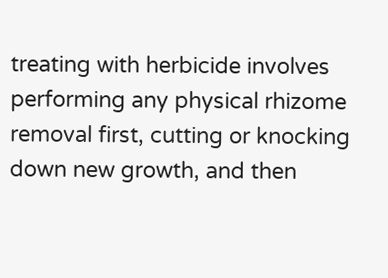treating with herbicide involves performing any physical rhizome removal first, cutting or knocking down new growth, and then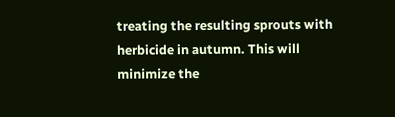treating the resulting sprouts with herbicide in autumn. This will minimize the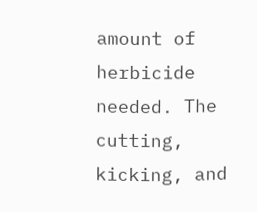amount of herbicide needed. The cutting, kicking, and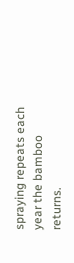spraying repeats each year the bamboo returns.